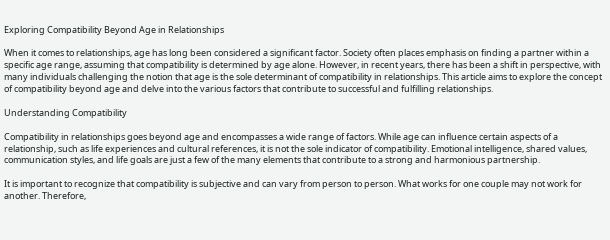Exploring Compatibility Beyond Age in Relationships

When it comes to relationships, age has long been considered a significant factor. Society often places emphasis on finding a partner within a specific age range, assuming that compatibility is determined by age alone. However, in recent years, there has been a shift in perspective, with many individuals challenging the notion that age is the sole determinant of compatibility in relationships. This article aims to explore the concept of compatibility beyond age and delve into the various factors that contribute to successful and fulfilling relationships.

Understanding Compatibility

Compatibility in relationships goes beyond age and encompasses a wide range of factors. While age can influence certain aspects of a relationship, such as life experiences and cultural references, it is not the sole indicator of compatibility. Emotional intelligence, shared values, communication styles, and life goals are just a few of the many elements that contribute to a strong and harmonious partnership.

It is important to recognize that compatibility is subjective and can vary from person to person. What works for one couple may not work for another. Therefore,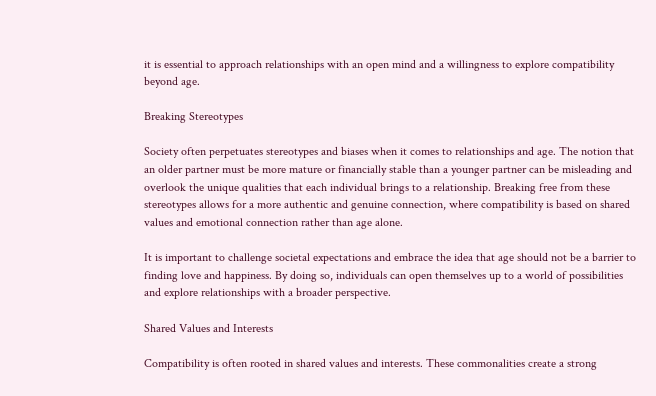it is essential to approach relationships with an open mind and a willingness to explore compatibility beyond age.

Breaking Stereotypes

Society often perpetuates stereotypes and biases when it comes to relationships and age. The notion that an older partner must be more mature or financially stable than a younger partner can be misleading and overlook the unique qualities that each individual brings to a relationship. Breaking free from these stereotypes allows for a more authentic and genuine connection, where compatibility is based on shared values and emotional connection rather than age alone.

It is important to challenge societal expectations and embrace the idea that age should not be a barrier to finding love and happiness. By doing so, individuals can open themselves up to a world of possibilities and explore relationships with a broader perspective.

Shared Values and Interests

Compatibility is often rooted in shared values and interests. These commonalities create a strong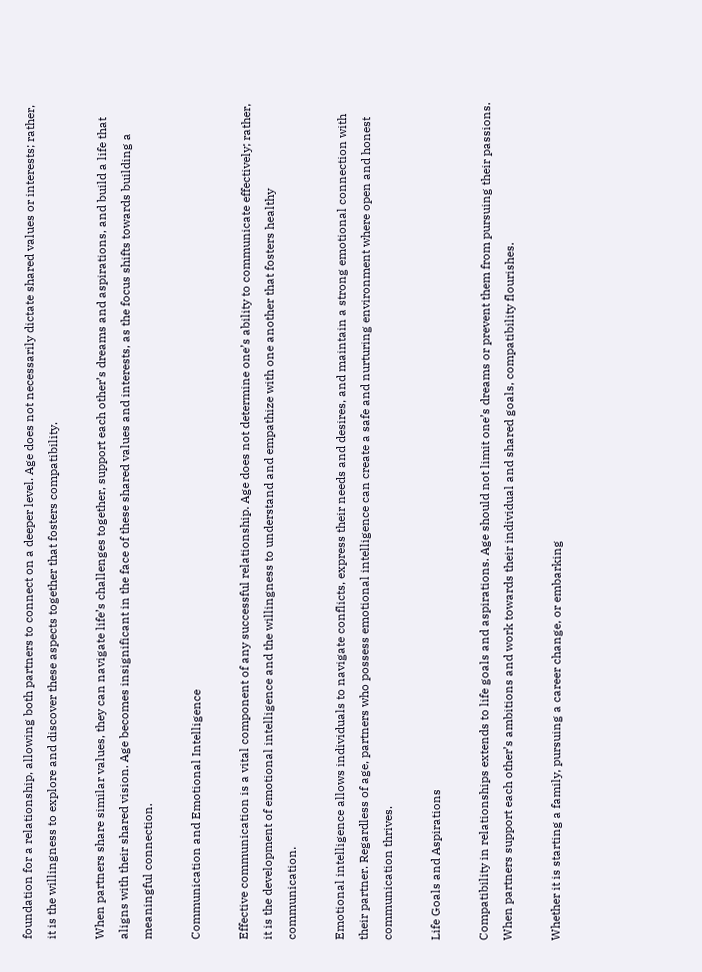foundation for a relationship, allowing both partners to connect on a deeper level. Age does not necessarily dictate shared values or interests; rather, it is the willingness to explore and discover these aspects together that fosters compatibility.

When partners share similar values, they can navigate life’s challenges together, support each other’s dreams and aspirations, and build a life that aligns with their shared vision. Age becomes insignificant in the face of these shared values and interests, as the focus shifts towards building a meaningful connection.

Communication and Emotional Intelligence

Effective communication is a vital component of any successful relationship. Age does not determine one’s ability to communicate effectively; rather, it is the development of emotional intelligence and the willingness to understand and empathize with one another that fosters healthy communication.

Emotional intelligence allows individuals to navigate conflicts, express their needs and desires, and maintain a strong emotional connection with their partner. Regardless of age, partners who possess emotional intelligence can create a safe and nurturing environment where open and honest communication thrives.

Life Goals and Aspirations

Compatibility in relationships extends to life goals and aspirations. Age should not limit one’s dreams or prevent them from pursuing their passions. When partners support each other’s ambitions and work towards their individual and shared goals, compatibility flourishes.

Whether it is starting a family, pursuing a career change, or embarking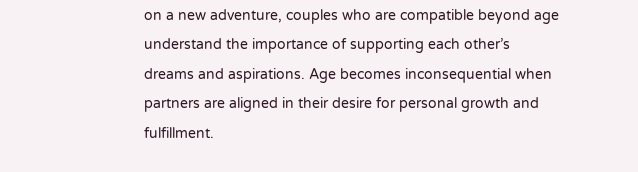on a new adventure, couples who are compatible beyond age understand the importance of supporting each other’s dreams and aspirations. Age becomes inconsequential when partners are aligned in their desire for personal growth and fulfillment.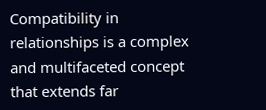Compatibility in relationships is a complex and multifaceted concept that extends far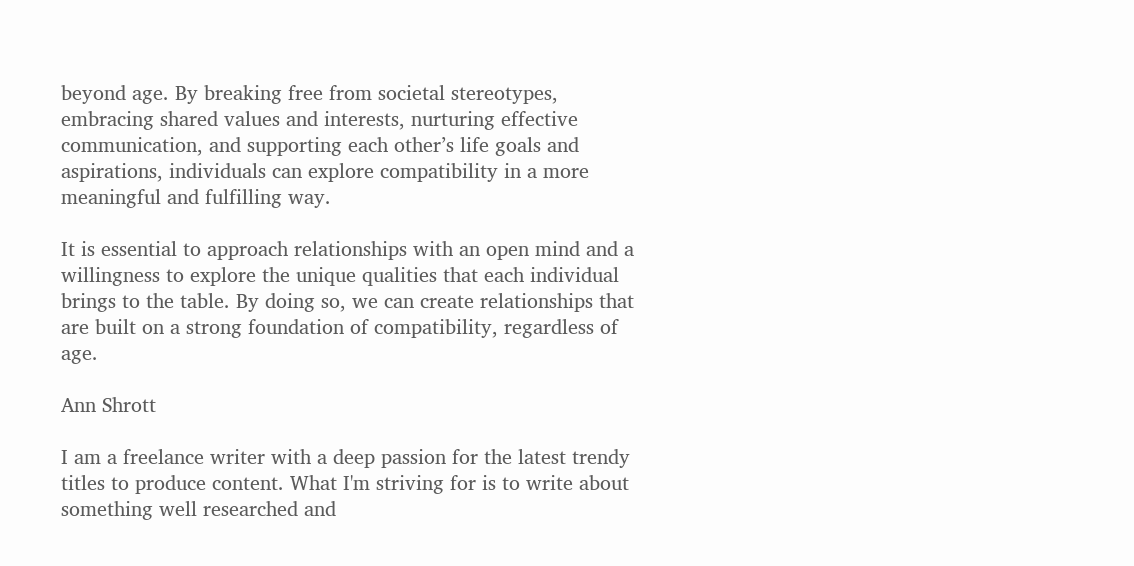beyond age. By breaking free from societal stereotypes, embracing shared values and interests, nurturing effective communication, and supporting each other’s life goals and aspirations, individuals can explore compatibility in a more meaningful and fulfilling way.

It is essential to approach relationships with an open mind and a willingness to explore the unique qualities that each individual brings to the table. By doing so, we can create relationships that are built on a strong foundation of compatibility, regardless of age.

Ann Shrott

I am a freelance writer with a deep passion for the latest trendy titles to produce content. What I'm striving for is to write about something well researched and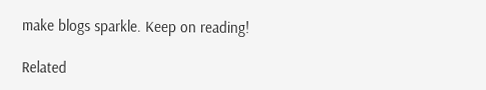make blogs sparkle. Keep on reading!

Related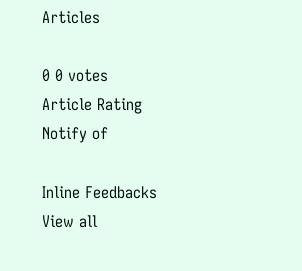Articles

0 0 votes
Article Rating
Notify of

Inline Feedbacks
View all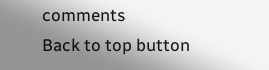comments
Back to top button